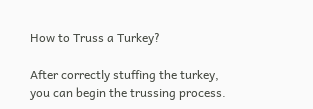How to Truss a Turkey?

After correctly stuffing the turkey, you can begin the trussing process.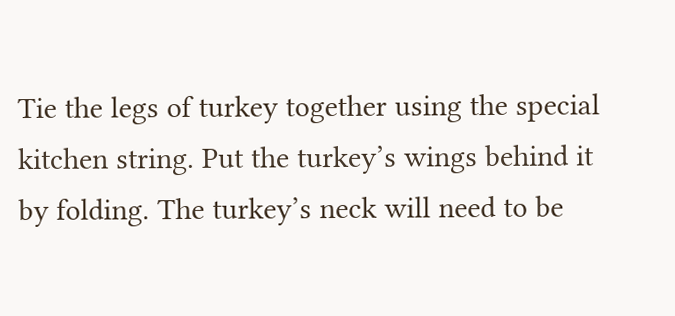Tie the legs of turkey together using the special kitchen string. Put the turkey’s wings behind it by folding. The turkey’s neck will need to be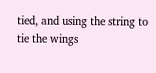tied, and using the string to tie the wings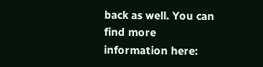back as well. You can find more information here: